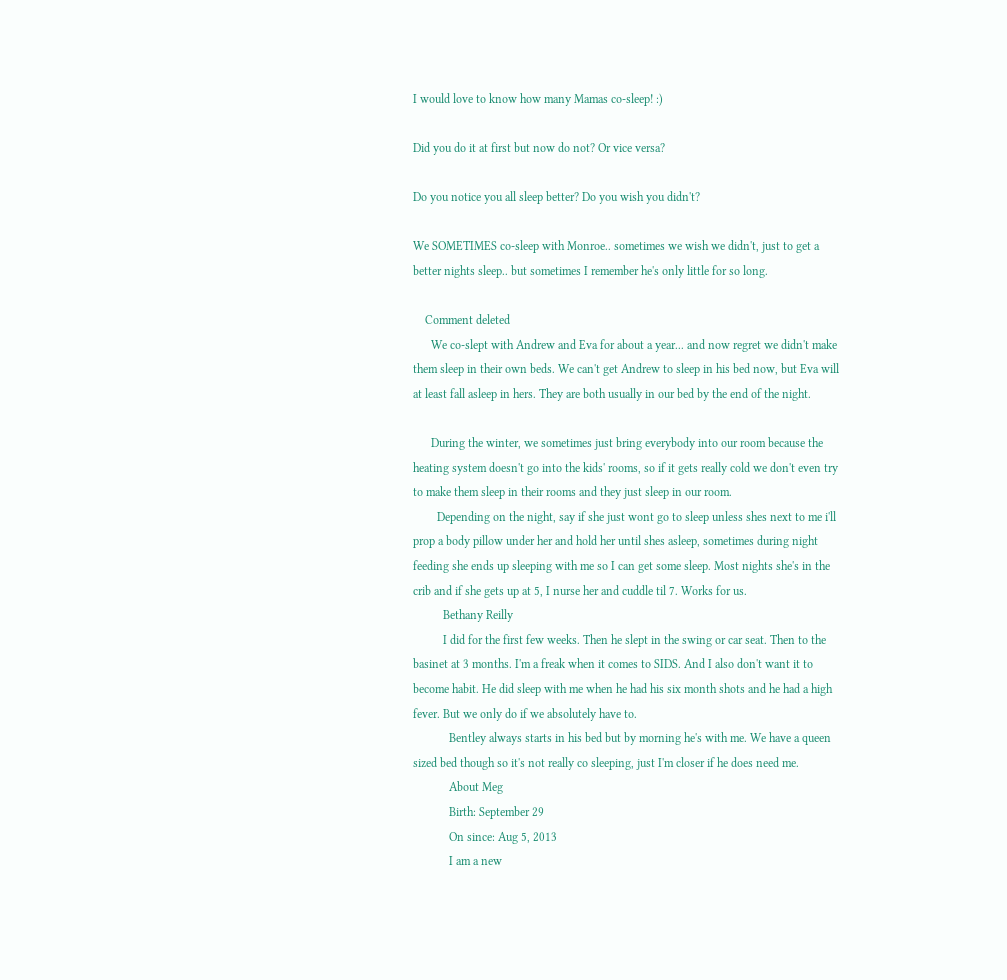I would love to know how many Mamas co-sleep! :)

Did you do it at first but now do not? Or vice versa?

Do you notice you all sleep better? Do you wish you didn't?

We SOMETIMES co-sleep with Monroe.. sometimes we wish we didn't, just to get a better nights sleep.. but sometimes I remember he's only little for so long.

    Comment deleted
      We co-slept with Andrew and Eva for about a year... and now regret we didn't make them sleep in their own beds. We can't get Andrew to sleep in his bed now, but Eva will at least fall asleep in hers. They are both usually in our bed by the end of the night.

      During the winter, we sometimes just bring everybody into our room because the heating system doesn't go into the kids' rooms, so if it gets really cold we don't even try to make them sleep in their rooms and they just sleep in our room.
        Depending on the night, say if she just wont go to sleep unless shes next to me i'll prop a body pillow under her and hold her until shes asleep, sometimes during night feeding she ends up sleeping with me so I can get some sleep. Most nights she's in the crib and if she gets up at 5, I nurse her and cuddle til 7. Works for us.
          Bethany Reilly
          I did for the first few weeks. Then he slept in the swing or car seat. Then to the basinet at 3 months. I'm a freak when it comes to SIDS. And I also don't want it to become habit. He did sleep with me when he had his six month shots and he had a high fever. But we only do if we absolutely have to.
            Bentley always starts in his bed but by morning he's with me. We have a queen sized bed though so it's not really co sleeping, just I'm closer if he does need me.
            About Meg
            Birth: September 29
            On since: Aug 5, 2013
            I am a new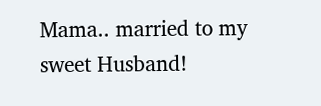Mama.. married to my sweet Husband!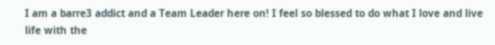I am a barre3 addict and a Team Leader here on! I feel so blessed to do what I love and live life with the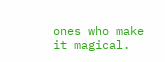ones who make it magical.